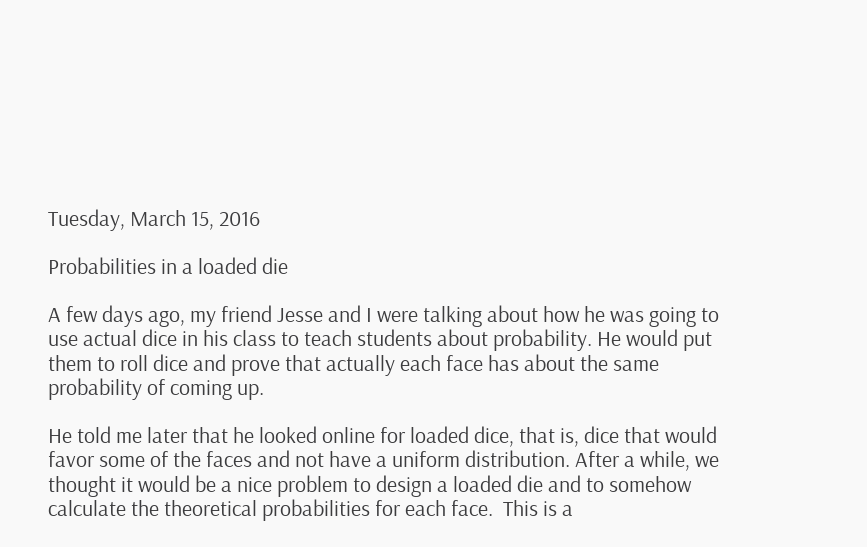Tuesday, March 15, 2016

Probabilities in a loaded die

A few days ago, my friend Jesse and I were talking about how he was going to use actual dice in his class to teach students about probability. He would put them to roll dice and prove that actually each face has about the same probability of coming up.

He told me later that he looked online for loaded dice, that is, dice that would favor some of the faces and not have a uniform distribution. After a while, we thought it would be a nice problem to design a loaded die and to somehow calculate the theoretical probabilities for each face.  This is a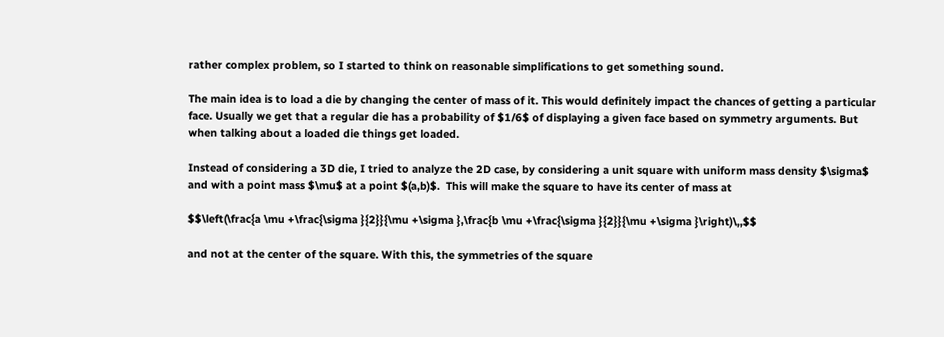rather complex problem, so I started to think on reasonable simplifications to get something sound.

The main idea is to load a die by changing the center of mass of it. This would definitely impact the chances of getting a particular face. Usually we get that a regular die has a probability of $1/6$ of displaying a given face based on symmetry arguments. But when talking about a loaded die things get loaded.

Instead of considering a 3D die, I tried to analyze the 2D case, by considering a unit square with uniform mass density $\sigma$ and with a point mass $\mu$ at a point $(a,b)$.  This will make the square to have its center of mass at

$$\left(\frac{a \mu +\frac{\sigma }{2}}{\mu +\sigma },\frac{b \mu +\frac{\sigma }{2}}{\mu +\sigma }\right)\,,$$

and not at the center of the square. With this, the symmetries of the square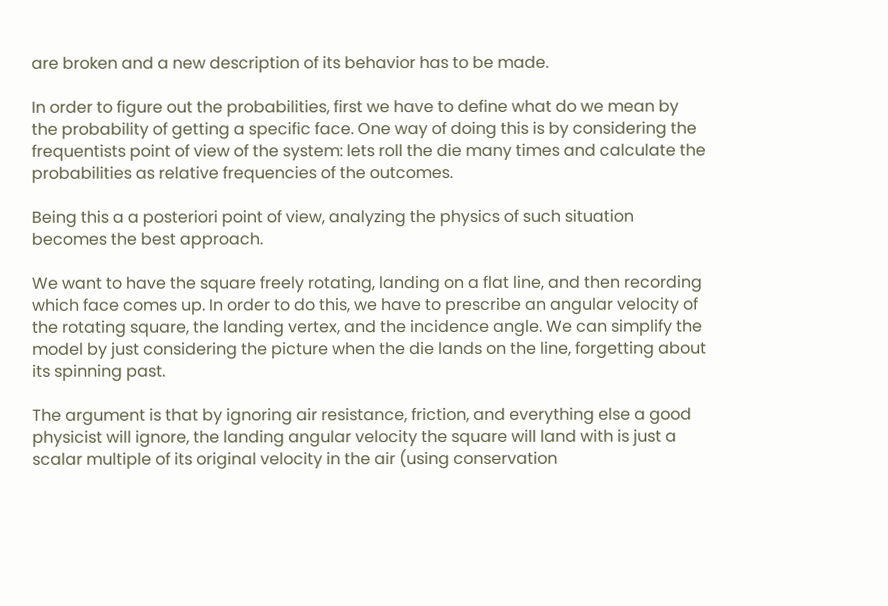are broken and a new description of its behavior has to be made.

In order to figure out the probabilities, first we have to define what do we mean by the probability of getting a specific face. One way of doing this is by considering the frequentists point of view of the system: lets roll the die many times and calculate the probabilities as relative frequencies of the outcomes.

Being this a a posteriori point of view, analyzing the physics of such situation becomes the best approach.

We want to have the square freely rotating, landing on a flat line, and then recording which face comes up. In order to do this, we have to prescribe an angular velocity of the rotating square, the landing vertex, and the incidence angle. We can simplify the model by just considering the picture when the die lands on the line, forgetting about its spinning past.

The argument is that by ignoring air resistance, friction, and everything else a good physicist will ignore, the landing angular velocity the square will land with is just a scalar multiple of its original velocity in the air (using conservation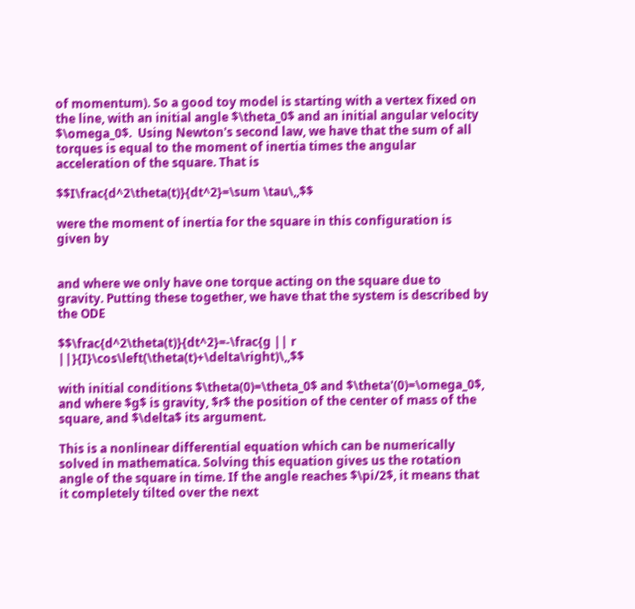of momentum). So a good toy model is starting with a vertex fixed on the line, with an initial angle $\theta_0$ and an initial angular velocity $\omega_0$.  Using Newton's second law, we have that the sum of all torques is equal to the moment of inertia times the angular acceleration of the square. That is

$$I\frac{d^2\theta(t)}{dt^2}=\sum \tau\,,$$

were the moment of inertia for the square in this configuration is given by


and where we only have one torque acting on the square due to gravity. Putting these together, we have that the system is described by the ODE

$$\frac{d^2\theta(t)}{dt^2}=-\frac{g || r ||}{I}\cos\left(\theta(t)+\delta\right)\,,$$

with initial conditions $\theta(0)=\theta_0$ and $\theta'(0)=\omega_0$, and where $g$ is gravity, $r$ the position of the center of mass of the square, and $\delta$ its argument.

This is a nonlinear differential equation which can be numerically solved in mathematica. Solving this equation gives us the rotation angle of the square in time. If the angle reaches $\pi/2$, it means that it completely tilted over the next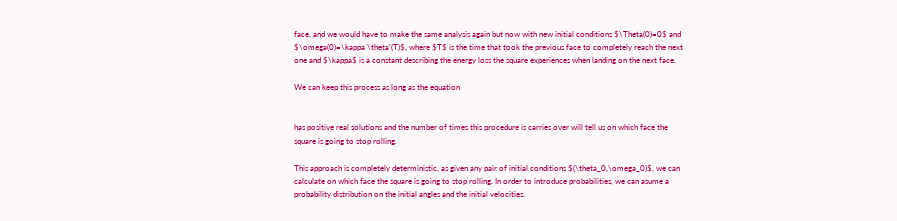face, and we would have to make the same analysis again but now with new initial conditions $\Theta(0)=0$ and $\omega(0)=\kappa \theta'(T)$, where $T$ is the time that took the previous face to completely reach the next one and $\kappa$ is a constant describing the energy loss the square experiences when landing on the next face.

We can keep this process as long as the equation


has positive real solutions and the number of times this procedure is carries over will tell us on which face the square is going to stop rolling.

This approach is completely deterministic, as given any pair of initial conditions $(\theta_0,\omega_0)$, we can calculate on which face the square is going to stop rolling. In order to introduce probabilities, we can asume a probability distribution on the initial angles and the initial velocities.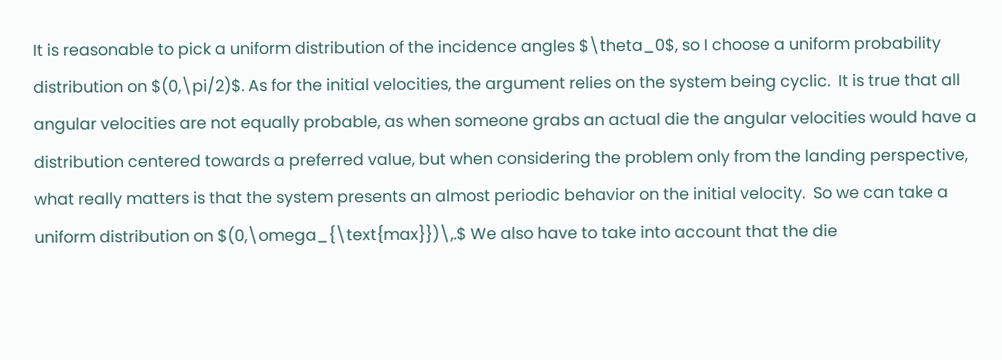It is reasonable to pick a uniform distribution of the incidence angles $\theta_0$, so I choose a uniform probability distribution on $(0,\pi/2)$. As for the initial velocities, the argument relies on the system being cyclic.  It is true that all angular velocities are not equally probable, as when someone grabs an actual die the angular velocities would have a distribution centered towards a preferred value, but when considering the problem only from the landing perspective, what really matters is that the system presents an almost periodic behavior on the initial velocity.  So we can take a uniform distribution on $(0,\omega_{\text{max}})\,.$ We also have to take into account that the die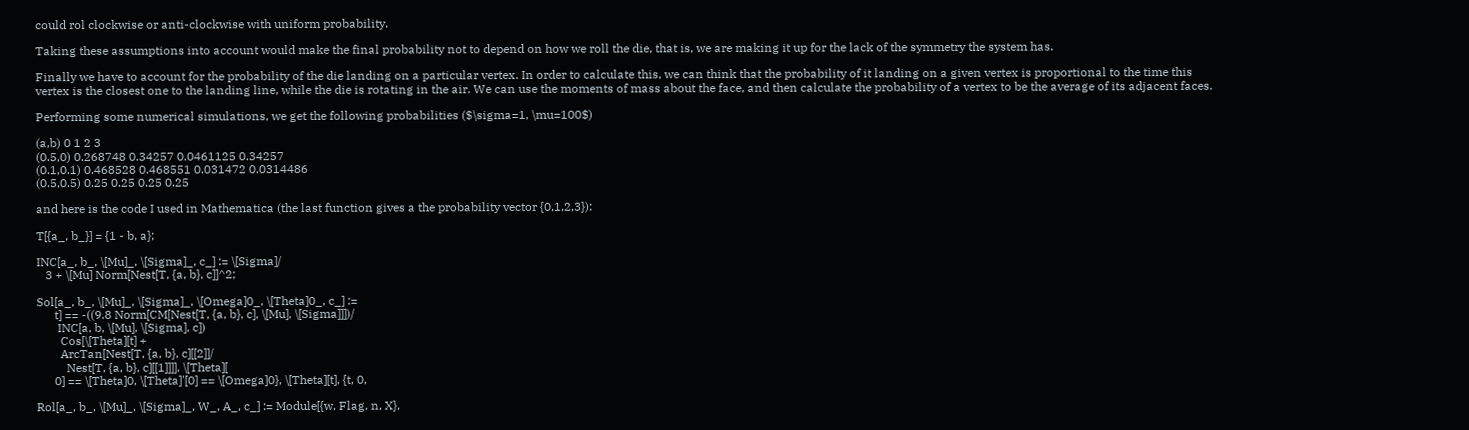could rol clockwise or anti-clockwise with uniform probability.

Taking these assumptions into account would make the final probability not to depend on how we roll the die, that is, we are making it up for the lack of the symmetry the system has.

Finally we have to account for the probability of the die landing on a particular vertex. In order to calculate this, we can think that the probability of it landing on a given vertex is proportional to the time this vertex is the closest one to the landing line, while the die is rotating in the air. We can use the moments of mass about the face, and then calculate the probability of a vertex to be the average of its adjacent faces.

Performing some numerical simulations, we get the following probabilities ($\sigma=1, \mu=100$)

(a,b) 0 1 2 3
(0.5,0) 0.268748 0.34257 0.0461125 0.34257
(0.1,0.1) 0.468528 0.468551 0.031472 0.0314486
(0.5,0.5) 0.25 0.25 0.25 0.25

and here is the code I used in Mathematica (the last function gives a the probability vector {0,1,2,3}):

T[{a_, b_}] = {1 - b, a};

INC[a_, b_, \[Mu]_, \[Sigma]_, c_] := \[Sigma]/
   3 + \[Mu] Norm[Nest[T, {a, b}, c]]^2;

Sol[a_, b_, \[Mu]_, \[Sigma]_, \[Omega]0_, \[Theta]0_, c_] :=
      t] == -((9.8 Norm[CM[Nest[T, {a, b}, c], \[Mu], \[Sigma]]])/
       INC[a, b, \[Mu], \[Sigma], c])
        Cos[\[Theta][t] +
        ArcTan[Nest[T, {a, b}, c][[2]]/
          Nest[T, {a, b}, c][[1]]]], \[Theta][
      0] == \[Theta]0, \[Theta]'[0] == \[Omega]0}, \[Theta][t], {t, 0,

Rol[a_, b_, \[Mu]_, \[Sigma]_, W_, A_, c_] := Module[{w, Flag, n, X},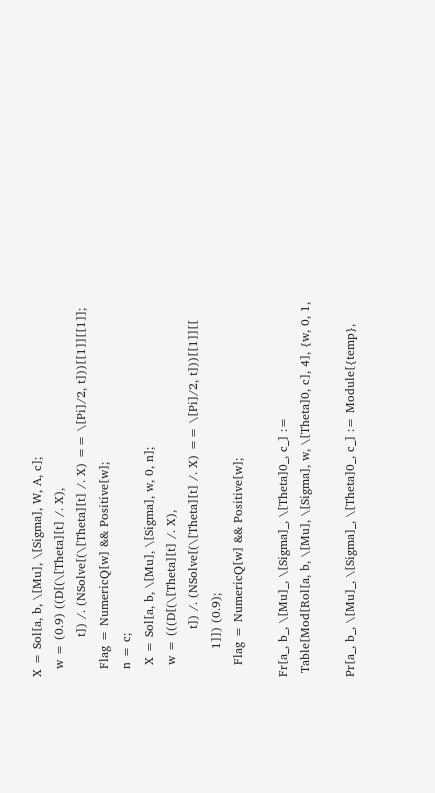X = Sol[a, b, \[Mu], \[Sigma], W, A, c];
  w = (0.9) ((D[(\[Theta][t] /. X),
          t]) /. (NSolve[(\[Theta][t] /. X) == \[Pi]/2, t]))[[1]][[1]];
  Flag = NumericQ[w] && Positive[w];
  n = c;
   X = Sol[a, b, \[Mu], \[Sigma], w, 0, n];
   w = (((D[(\[Theta][t] /. X),
            t]) /. (NSolve[(\[Theta][t] /. X) == \[Pi]/2, t]))[[1]][[
       1]]) (0.9);
   Flag = NumericQ[w] && Positive[w];

Fr[a_, b_, \[Mu]_, \[Sigma]_, \[Theta]0_, c_] :=
 Table[Mod[Rol[a, b, \[Mu], \[Sigma], w, \[Theta]0, c], 4], {w, 0, 1,

Pr[a_, b_, \[Mu]_, \[Sigma]_, \[Theta]0_, c_] := Module[{temp},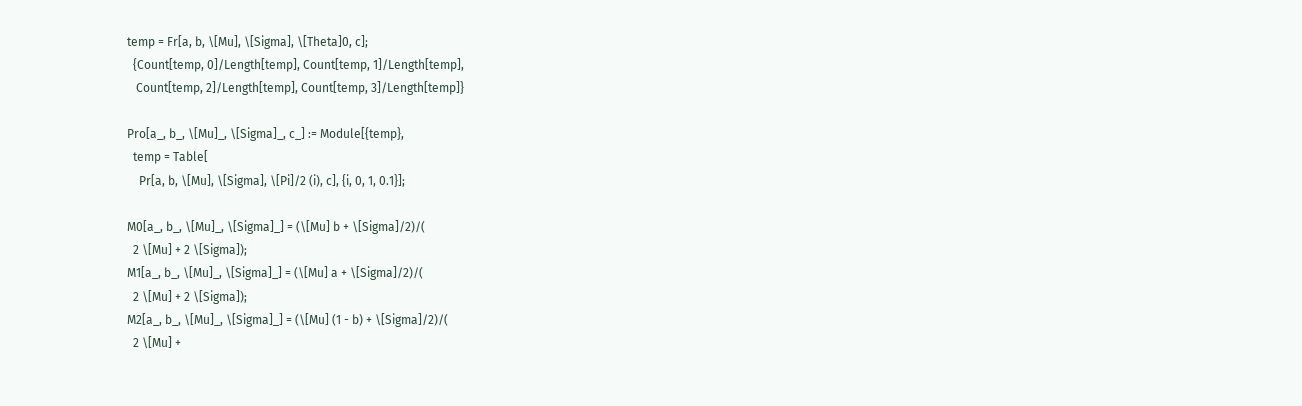temp = Fr[a, b, \[Mu], \[Sigma], \[Theta]0, c];
  {Count[temp, 0]/Length[temp], Count[temp, 1]/Length[temp],
   Count[temp, 2]/Length[temp], Count[temp, 3]/Length[temp]}

Pro[a_, b_, \[Mu]_, \[Sigma]_, c_] := Module[{temp},
  temp = Table[
    Pr[a, b, \[Mu], \[Sigma], \[Pi]/2 (i), c], {i, 0, 1, 0.1}];

M0[a_, b_, \[Mu]_, \[Sigma]_] = (\[Mu] b + \[Sigma]/2)/(
  2 \[Mu] + 2 \[Sigma]);
M1[a_, b_, \[Mu]_, \[Sigma]_] = (\[Mu] a + \[Sigma]/2)/(
  2 \[Mu] + 2 \[Sigma]);
M2[a_, b_, \[Mu]_, \[Sigma]_] = (\[Mu] (1 - b) + \[Sigma]/2)/(
  2 \[Mu] +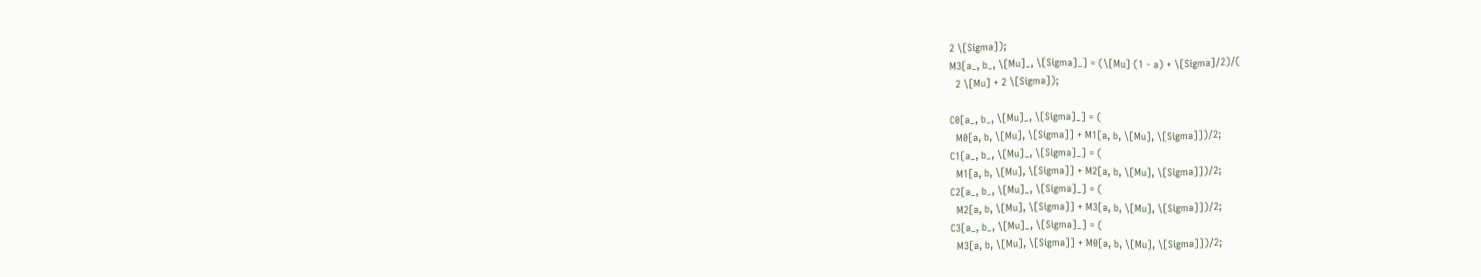2 \[Sigma]);
M3[a_, b_, \[Mu]_, \[Sigma]_] = (\[Mu] (1 - a) + \[Sigma]/2)/(
  2 \[Mu] + 2 \[Sigma]);

C0[a_, b_, \[Mu]_, \[Sigma]_] = (
  M0[a, b, \[Mu], \[Sigma]] + M1[a, b, \[Mu], \[Sigma]])/2;
C1[a_, b_, \[Mu]_, \[Sigma]_] = (
  M1[a, b, \[Mu], \[Sigma]] + M2[a, b, \[Mu], \[Sigma]])/2;
C2[a_, b_, \[Mu]_, \[Sigma]_] = (
  M2[a, b, \[Mu], \[Sigma]] + M3[a, b, \[Mu], \[Sigma]])/2;
C3[a_, b_, \[Mu]_, \[Sigma]_] = (
  M3[a, b, \[Mu], \[Sigma]] + M0[a, b, \[Mu], \[Sigma]])/2;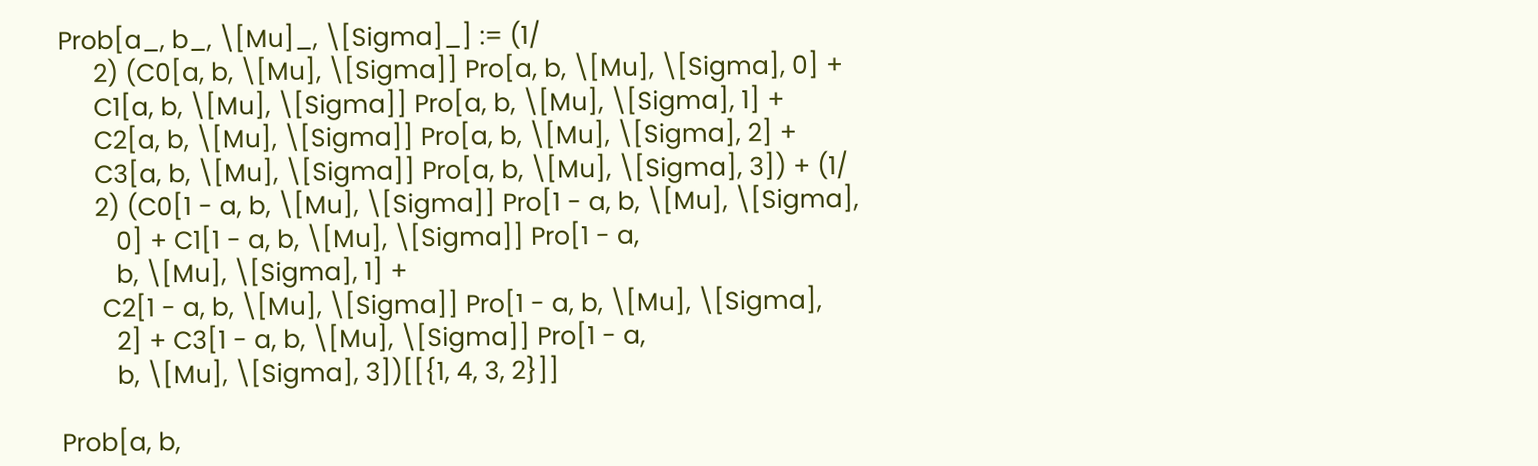Prob[a_, b_, \[Mu]_, \[Sigma]_] := (1/
     2) (C0[a, b, \[Mu], \[Sigma]] Pro[a, b, \[Mu], \[Sigma], 0] +
     C1[a, b, \[Mu], \[Sigma]] Pro[a, b, \[Mu], \[Sigma], 1] +
     C2[a, b, \[Mu], \[Sigma]] Pro[a, b, \[Mu], \[Sigma], 2] +
     C3[a, b, \[Mu], \[Sigma]] Pro[a, b, \[Mu], \[Sigma], 3]) + (1/
     2) (C0[1 - a, b, \[Mu], \[Sigma]] Pro[1 - a, b, \[Mu], \[Sigma],
        0] + C1[1 - a, b, \[Mu], \[Sigma]] Pro[1 - a,
        b, \[Mu], \[Sigma], 1] +
      C2[1 - a, b, \[Mu], \[Sigma]] Pro[1 - a, b, \[Mu], \[Sigma],
        2] + C3[1 - a, b, \[Mu], \[Sigma]] Pro[1 - a,
        b, \[Mu], \[Sigma], 3])[[{1, 4, 3, 2}]]

Prob[a, b,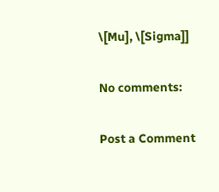\[Mu], \[Sigma]]

No comments:

Post a Comment